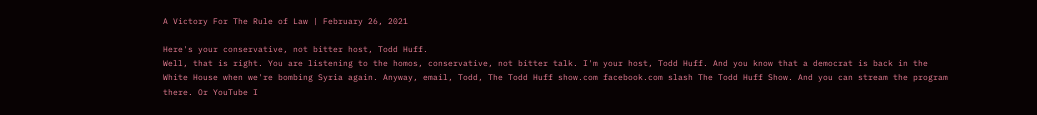A Victory For The Rule of Law | February 26, 2021

Here's your conservative, not bitter host, Todd Huff.
Well, that is right. You are listening to the homos, conservative, not bitter talk. I'm your host, Todd Huff. And you know that a democrat is back in the White House when we're bombing Syria again. Anyway, email, Todd, The Todd Huff show.com facebook.com slash The Todd Huff Show. And you can stream the program there. Or YouTube I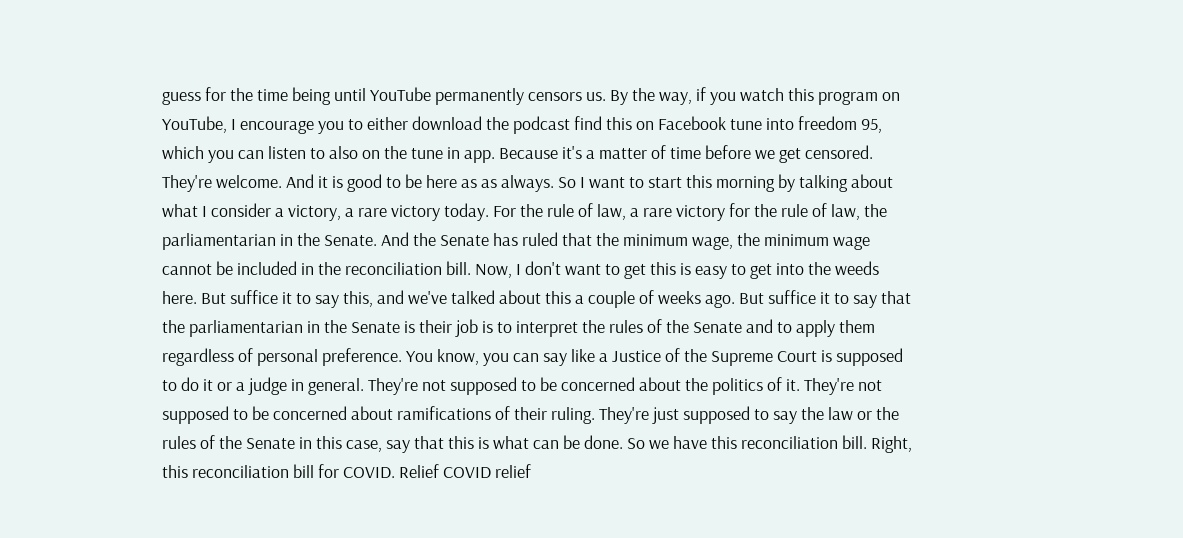guess for the time being until YouTube permanently censors us. By the way, if you watch this program on YouTube, I encourage you to either download the podcast find this on Facebook tune into freedom 95, which you can listen to also on the tune in app. Because it's a matter of time before we get censored. They're welcome. And it is good to be here as as always. So I want to start this morning by talking about what I consider a victory, a rare victory today. For the rule of law, a rare victory for the rule of law, the parliamentarian in the Senate. And the Senate has ruled that the minimum wage, the minimum wage cannot be included in the reconciliation bill. Now, I don't want to get this is easy to get into the weeds here. But suffice it to say this, and we've talked about this a couple of weeks ago. But suffice it to say that the parliamentarian in the Senate is their job is to interpret the rules of the Senate and to apply them regardless of personal preference. You know, you can say like a Justice of the Supreme Court is supposed to do it or a judge in general. They're not supposed to be concerned about the politics of it. They're not supposed to be concerned about ramifications of their ruling. They're just supposed to say the law or the rules of the Senate in this case, say that this is what can be done. So we have this reconciliation bill. Right, this reconciliation bill for COVID. Relief COVID relief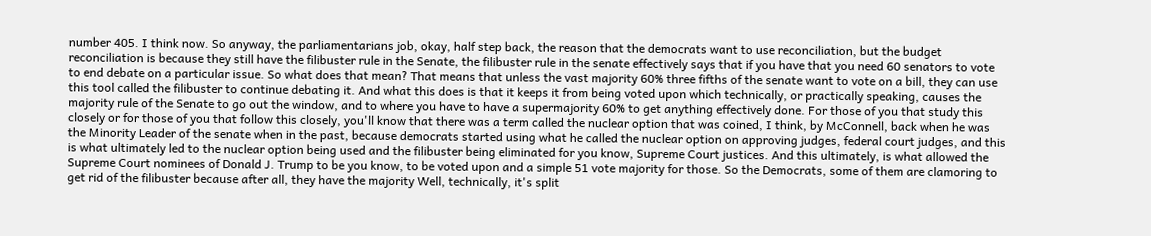number 405. I think now. So anyway, the parliamentarians job, okay, half step back, the reason that the democrats want to use reconciliation, but the budget reconciliation is because they still have the filibuster rule in the Senate, the filibuster rule in the senate effectively says that if you have that you need 60 senators to vote to end debate on a particular issue. So what does that mean? That means that unless the vast majority 60% three fifths of the senate want to vote on a bill, they can use this tool called the filibuster to continue debating it. And what this does is that it keeps it from being voted upon which technically, or practically speaking, causes the majority rule of the Senate to go out the window, and to where you have to have a supermajority 60% to get anything effectively done. For those of you that study this closely or for those of you that follow this closely, you'll know that there was a term called the nuclear option that was coined, I think, by McConnell, back when he was the Minority Leader of the senate when in the past, because democrats started using what he called the nuclear option on approving judges, federal court judges, and this is what ultimately led to the nuclear option being used and the filibuster being eliminated for you know, Supreme Court justices. And this ultimately, is what allowed the Supreme Court nominees of Donald J. Trump to be you know, to be voted upon and a simple 51 vote majority for those. So the Democrats, some of them are clamoring to get rid of the filibuster because after all, they have the majority Well, technically, it's split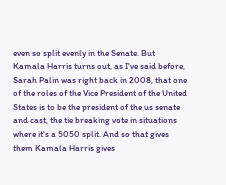even so split evenly in the Senate. But Kamala Harris turns out, as I've said before, Sarah Palin was right back in 2008, that one of the roles of the Vice President of the United States is to be the president of the us senate and cast, the tie breaking vote in situations where it's a 5050 split. And so that gives them Kamala Harris gives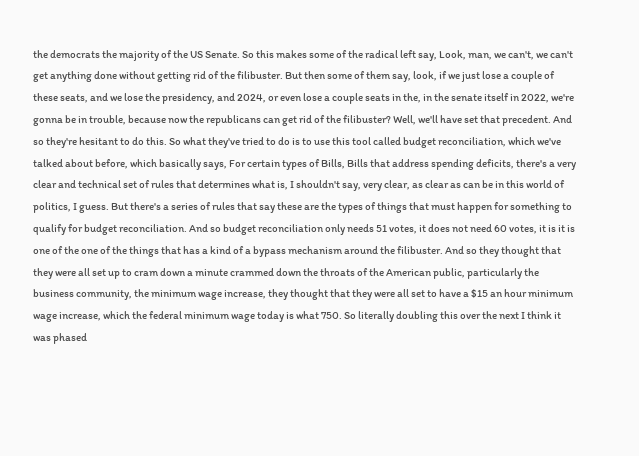the democrats the majority of the US Senate. So this makes some of the radical left say, Look, man, we can't, we can't get anything done without getting rid of the filibuster. But then some of them say, look, if we just lose a couple of these seats, and we lose the presidency, and 2024, or even lose a couple seats in the, in the senate itself in 2022, we're gonna be in trouble, because now the republicans can get rid of the filibuster? Well, we'll have set that precedent. And so they're hesitant to do this. So what they've tried to do is to use this tool called budget reconciliation, which we've talked about before, which basically says, For certain types of Bills, Bills that address spending deficits, there's a very clear and technical set of rules that determines what is, I shouldn't say, very clear, as clear as can be in this world of politics, I guess. But there's a series of rules that say these are the types of things that must happen for something to qualify for budget reconciliation. And so budget reconciliation only needs 51 votes, it does not need 60 votes, it is it is one of the one of the things that has a kind of a bypass mechanism around the filibuster. And so they thought that they were all set up to cram down a minute crammed down the throats of the American public, particularly the business community, the minimum wage increase, they thought that they were all set to have a $15 an hour minimum wage increase, which the federal minimum wage today is what 750. So literally doubling this over the next I think it was phased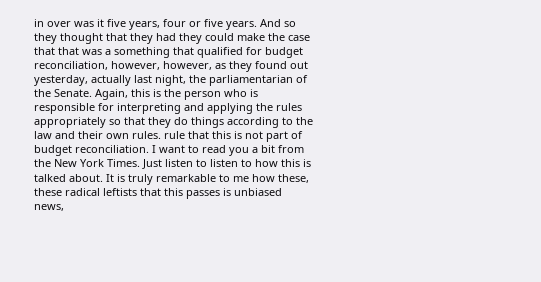in over was it five years, four or five years. And so they thought that they had they could make the case that that was a something that qualified for budget reconciliation, however, however, as they found out yesterday, actually last night, the parliamentarian of the Senate. Again, this is the person who is responsible for interpreting and applying the rules appropriately so that they do things according to the law and their own rules. rule that this is not part of budget reconciliation. I want to read you a bit from the New York Times. Just listen to listen to how this is talked about. It is truly remarkable to me how these, these radical leftists that this passes is unbiased news,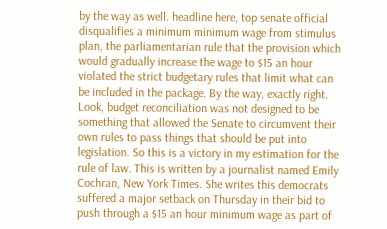by the way as well. headline here, top senate official disqualifies a minimum minimum wage from stimulus plan, the parliamentarian rule that the provision which would gradually increase the wage to $15 an hour violated the strict budgetary rules that limit what can be included in the package. By the way, exactly right. Look, budget reconciliation was not designed to be something that allowed the Senate to circumvent their own rules to pass things that should be put into legislation. So this is a victory in my estimation for the rule of law. This is written by a journalist named Emily Cochran, New York Times. She writes this democrats suffered a major setback on Thursday in their bid to push through a $15 an hour minimum wage as part of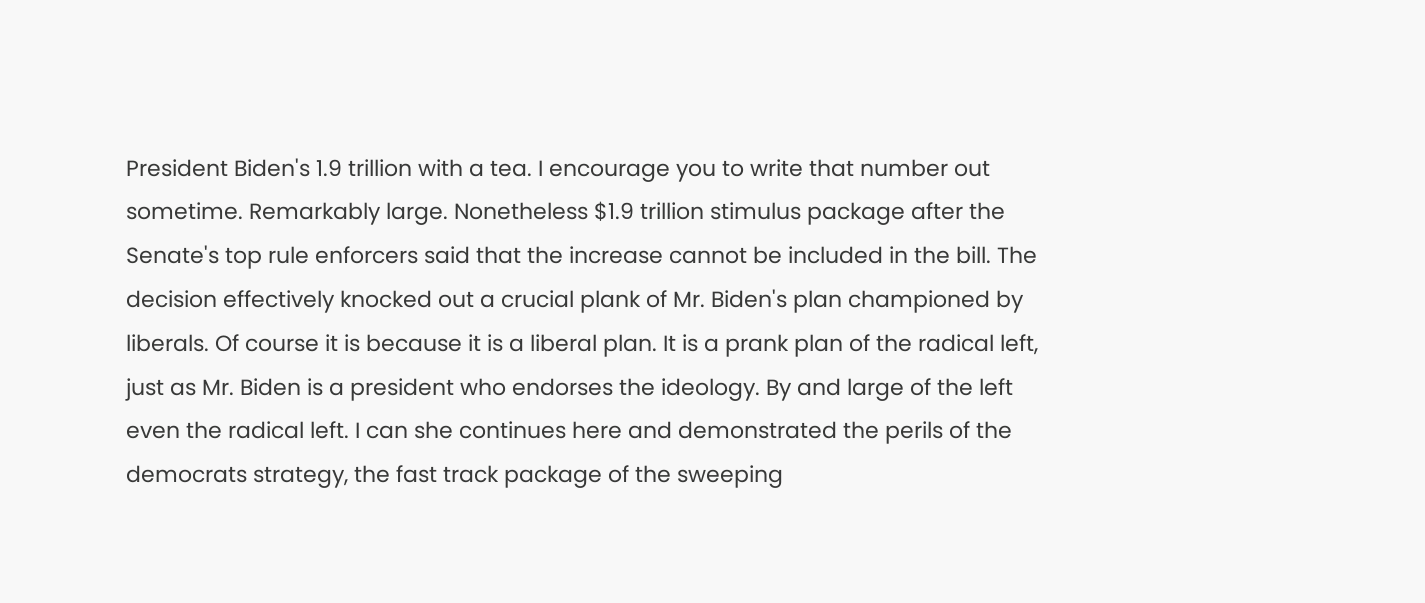President Biden's 1.9 trillion with a tea. I encourage you to write that number out sometime. Remarkably large. Nonetheless $1.9 trillion stimulus package after the Senate's top rule enforcers said that the increase cannot be included in the bill. The decision effectively knocked out a crucial plank of Mr. Biden's plan championed by liberals. Of course it is because it is a liberal plan. It is a prank plan of the radical left, just as Mr. Biden is a president who endorses the ideology. By and large of the left even the radical left. I can she continues here and demonstrated the perils of the democrats strategy, the fast track package of the sweeping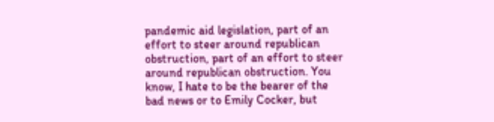pandemic aid legislation, part of an effort to steer around republican obstruction, part of an effort to steer around republican obstruction. You know, I hate to be the bearer of the bad news or to Emily Cocker, but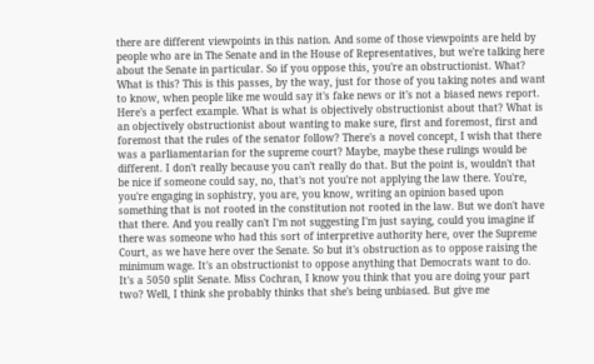there are different viewpoints in this nation. And some of those viewpoints are held by people who are in The Senate and in the House of Representatives, but we're talking here about the Senate in particular. So if you oppose this, you're an obstructionist. What? What is this? This is this passes, by the way, just for those of you taking notes and want to know, when people like me would say it's fake news or it's not a biased news report. Here's a perfect example. What is what is objectively obstructionist about that? What is an objectively obstructionist about wanting to make sure, first and foremost, first and foremost that the rules of the senator follow? There's a novel concept, I wish that there was a parliamentarian for the supreme court? Maybe, maybe these rulings would be different. I don't really because you can't really do that. But the point is, wouldn't that be nice if someone could say, no, that's not you're not applying the law there. You're, you're engaging in sophistry, you are, you know, writing an opinion based upon something that is not rooted in the constitution not rooted in the law. But we don't have that there. And you really can't I'm not suggesting I'm just saying, could you imagine if there was someone who had this sort of interpretive authority here, over the Supreme Court, as we have here over the Senate. So but it's obstruction as to oppose raising the minimum wage. It's an obstructionist to oppose anything that Democrats want to do. It's a 5050 split Senate. Miss Cochran, I know you think that you are doing your part two? Well, I think she probably thinks that she's being unbiased. But give me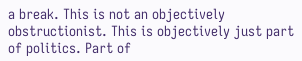a break. This is not an objectively obstructionist. This is objectively just part of politics. Part of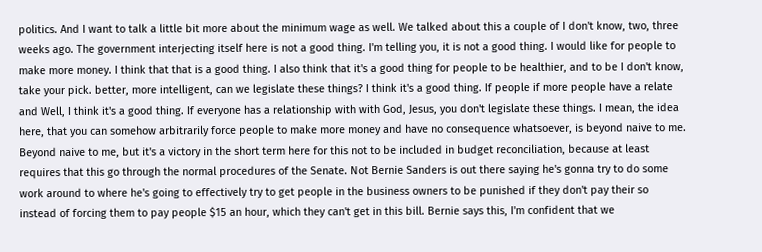politics. And I want to talk a little bit more about the minimum wage as well. We talked about this a couple of I don't know, two, three weeks ago. The government interjecting itself here is not a good thing. I'm telling you, it is not a good thing. I would like for people to make more money. I think that that is a good thing. I also think that it's a good thing for people to be healthier, and to be I don't know, take your pick. better, more intelligent, can we legislate these things? I think it's a good thing. If people if more people have a relate and Well, I think it's a good thing. If everyone has a relationship with with God, Jesus, you don't legislate these things. I mean, the idea here, that you can somehow arbitrarily force people to make more money and have no consequence whatsoever, is beyond naive to me. Beyond naive to me, but it's a victory in the short term here for this not to be included in budget reconciliation, because at least requires that this go through the normal procedures of the Senate. Not Bernie Sanders is out there saying he's gonna try to do some work around to where he's going to effectively try to get people in the business owners to be punished if they don't pay their so instead of forcing them to pay people $15 an hour, which they can't get in this bill. Bernie says this, I'm confident that we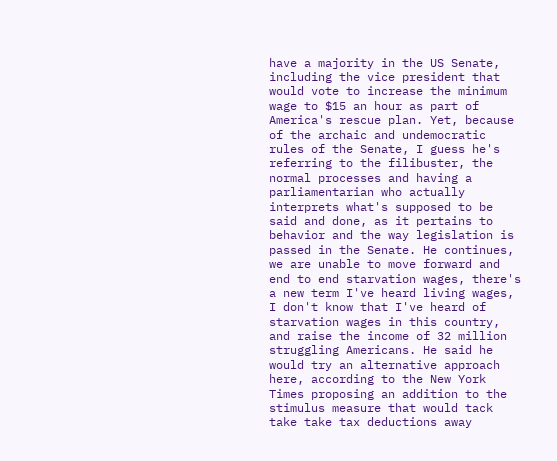have a majority in the US Senate, including the vice president that would vote to increase the minimum wage to $15 an hour as part of America's rescue plan. Yet, because of the archaic and undemocratic rules of the Senate, I guess he's referring to the filibuster, the normal processes and having a parliamentarian who actually interprets what's supposed to be said and done, as it pertains to behavior and the way legislation is passed in the Senate. He continues, we are unable to move forward and end to end starvation wages, there's a new term I've heard living wages, I don't know that I've heard of starvation wages in this country, and raise the income of 32 million struggling Americans. He said he would try an alternative approach here, according to the New York Times proposing an addition to the stimulus measure that would tack take take tax deductions away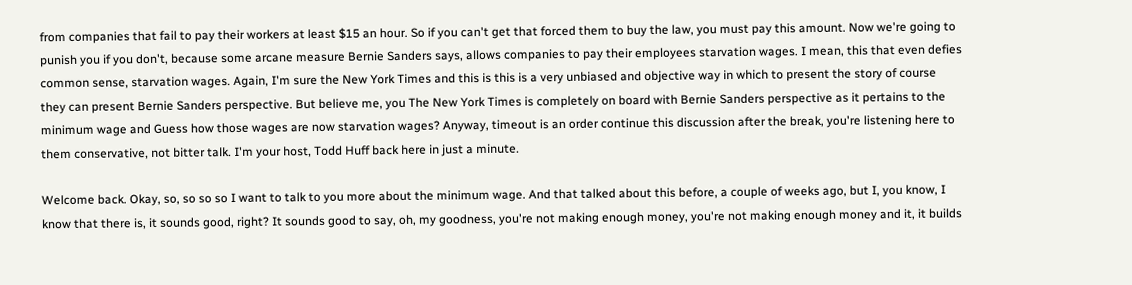from companies that fail to pay their workers at least $15 an hour. So if you can't get that forced them to buy the law, you must pay this amount. Now we're going to punish you if you don't, because some arcane measure Bernie Sanders says, allows companies to pay their employees starvation wages. I mean, this that even defies common sense, starvation wages. Again, I'm sure the New York Times and this is this is a very unbiased and objective way in which to present the story of course they can present Bernie Sanders perspective. But believe me, you The New York Times is completely on board with Bernie Sanders perspective as it pertains to the minimum wage and Guess how those wages are now starvation wages? Anyway, timeout is an order continue this discussion after the break, you're listening here to them conservative, not bitter talk. I'm your host, Todd Huff back here in just a minute.

Welcome back. Okay, so, so so so I want to talk to you more about the minimum wage. And that talked about this before, a couple of weeks ago, but I, you know, I know that there is, it sounds good, right? It sounds good to say, oh, my goodness, you're not making enough money, you're not making enough money and it, it builds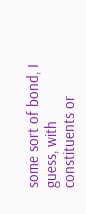some sort of bond, I guess, with constituents or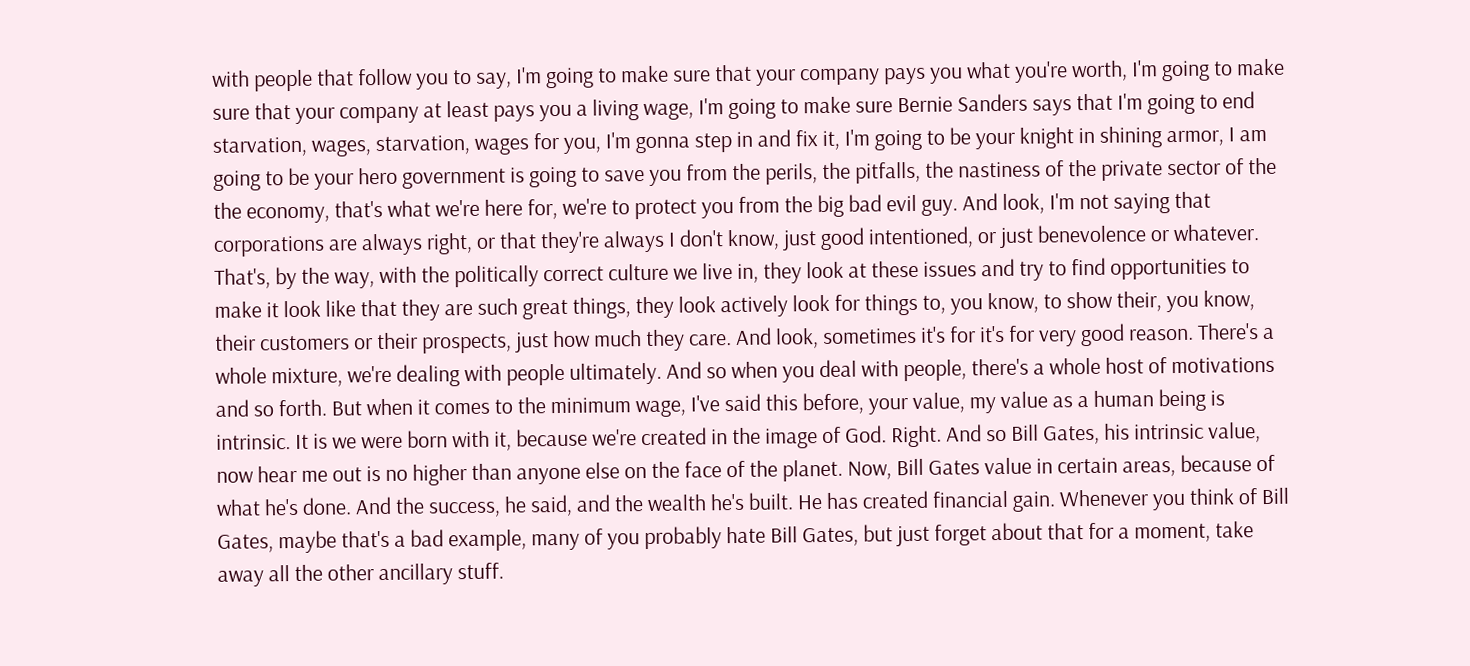with people that follow you to say, I'm going to make sure that your company pays you what you're worth, I'm going to make sure that your company at least pays you a living wage, I'm going to make sure Bernie Sanders says that I'm going to end starvation, wages, starvation, wages for you, I'm gonna step in and fix it, I'm going to be your knight in shining armor, I am going to be your hero government is going to save you from the perils, the pitfalls, the nastiness of the private sector of the the economy, that's what we're here for, we're to protect you from the big bad evil guy. And look, I'm not saying that corporations are always right, or that they're always I don't know, just good intentioned, or just benevolence or whatever. That's, by the way, with the politically correct culture we live in, they look at these issues and try to find opportunities to make it look like that they are such great things, they look actively look for things to, you know, to show their, you know, their customers or their prospects, just how much they care. And look, sometimes it's for it's for very good reason. There's a whole mixture, we're dealing with people ultimately. And so when you deal with people, there's a whole host of motivations and so forth. But when it comes to the minimum wage, I've said this before, your value, my value as a human being is intrinsic. It is we were born with it, because we're created in the image of God. Right. And so Bill Gates, his intrinsic value, now hear me out is no higher than anyone else on the face of the planet. Now, Bill Gates value in certain areas, because of what he's done. And the success, he said, and the wealth he's built. He has created financial gain. Whenever you think of Bill Gates, maybe that's a bad example, many of you probably hate Bill Gates, but just forget about that for a moment, take away all the other ancillary stuff.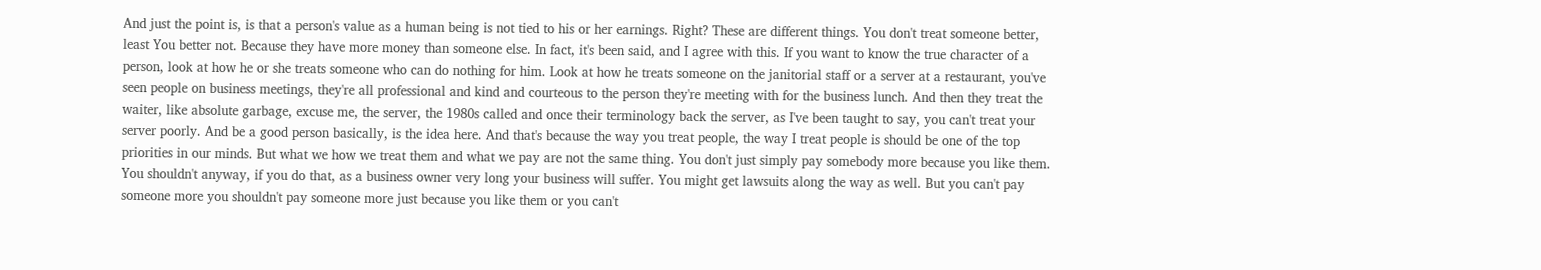And just the point is, is that a person's value as a human being is not tied to his or her earnings. Right? These are different things. You don't treat someone better, least You better not. Because they have more money than someone else. In fact, it's been said, and I agree with this. If you want to know the true character of a person, look at how he or she treats someone who can do nothing for him. Look at how he treats someone on the janitorial staff or a server at a restaurant, you've seen people on business meetings, they're all professional and kind and courteous to the person they're meeting with for the business lunch. And then they treat the waiter, like absolute garbage, excuse me, the server, the 1980s called and once their terminology back the server, as I've been taught to say, you can't treat your server poorly. And be a good person basically, is the idea here. And that's because the way you treat people, the way I treat people is should be one of the top priorities in our minds. But what we how we treat them and what we pay are not the same thing. You don't just simply pay somebody more because you like them. You shouldn't anyway, if you do that, as a business owner very long your business will suffer. You might get lawsuits along the way as well. But you can't pay someone more you shouldn't pay someone more just because you like them or you can't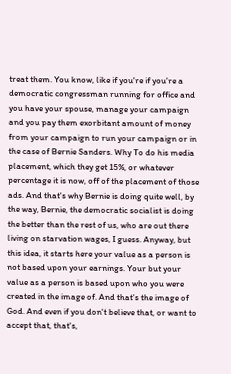treat them. You know, like if you're if you're a democratic congressman running for office and you have your spouse, manage your campaign and you pay them exorbitant amount of money from your campaign to run your campaign or in the case of Bernie Sanders. Why To do his media placement, which they get 15%, or whatever percentage it is now, off of the placement of those ads. And that's why Bernie is doing quite well, by the way, Bernie, the democratic socialist is doing the better than the rest of us, who are out there living on starvation wages, I guess. Anyway, but this idea, it starts here your value as a person is not based upon your earnings. Your but your value as a person is based upon who you were created in the image of. And that's the image of God. And even if you don't believe that, or want to accept that, that's,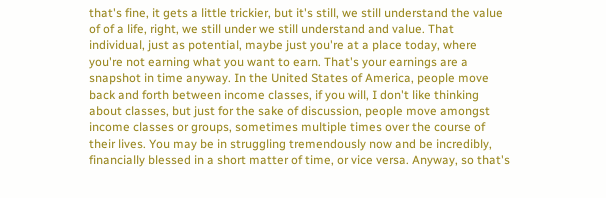that's fine, it gets a little trickier, but it's still, we still understand the value of of a life, right, we still under we still understand and value. That individual, just as potential, maybe just you're at a place today, where you're not earning what you want to earn. That's your earnings are a snapshot in time anyway. In the United States of America, people move back and forth between income classes, if you will, I don't like thinking about classes, but just for the sake of discussion, people move amongst income classes or groups, sometimes multiple times over the course of their lives. You may be in struggling tremendously now and be incredibly, financially blessed in a short matter of time, or vice versa. Anyway, so that's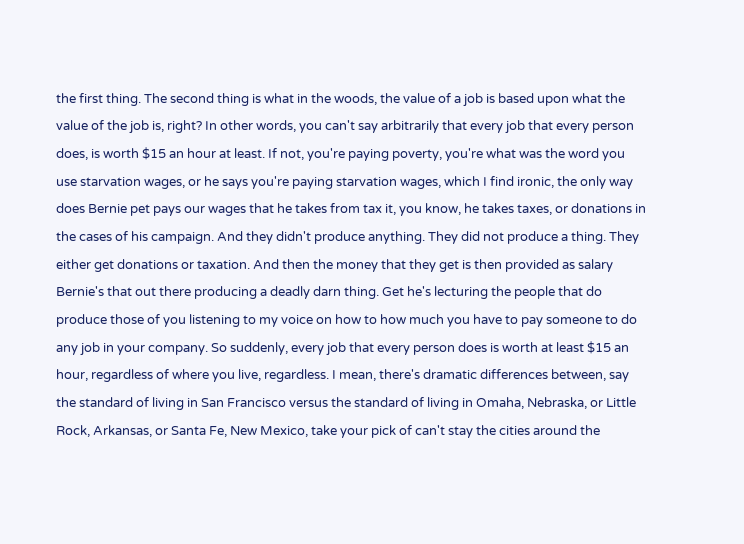the first thing. The second thing is what in the woods, the value of a job is based upon what the value of the job is, right? In other words, you can't say arbitrarily that every job that every person does, is worth $15 an hour at least. If not, you're paying poverty, you're what was the word you use starvation wages, or he says you're paying starvation wages, which I find ironic, the only way does Bernie pet pays our wages that he takes from tax it, you know, he takes taxes, or donations in the cases of his campaign. And they didn't produce anything. They did not produce a thing. They either get donations or taxation. And then the money that they get is then provided as salary Bernie's that out there producing a deadly darn thing. Get he's lecturing the people that do produce those of you listening to my voice on how to how much you have to pay someone to do any job in your company. So suddenly, every job that every person does is worth at least $15 an hour, regardless of where you live, regardless. I mean, there's dramatic differences between, say the standard of living in San Francisco versus the standard of living in Omaha, Nebraska, or Little Rock, Arkansas, or Santa Fe, New Mexico, take your pick of can't stay the cities around the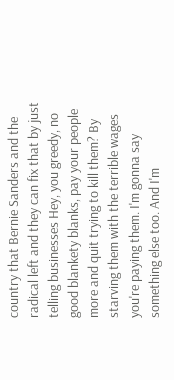country that Bernie Sanders and the radical left and they can fix that by just telling businesses Hey, you greedy, no good blankety blanks, pay your people more and quit trying to kill them? By starving them with the terrible wages you're paying them. I'm gonna say something else too. And I'm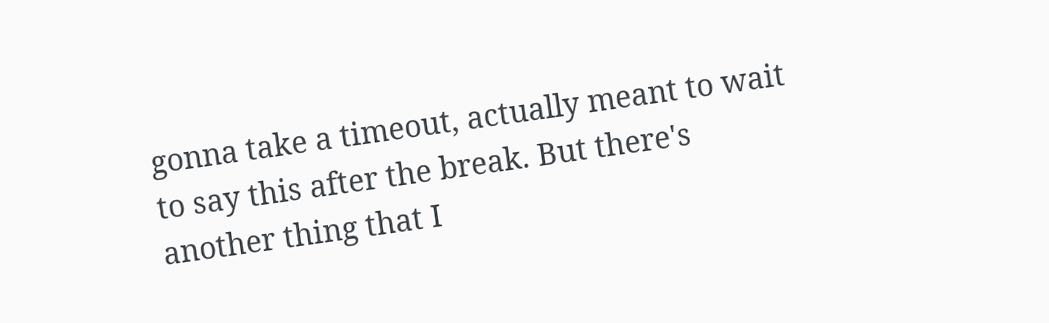gonna take a timeout, actually meant to wait to say this after the break. But there's another thing that I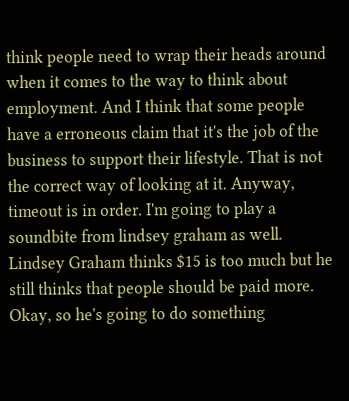think people need to wrap their heads around when it comes to the way to think about employment. And I think that some people have a erroneous claim that it's the job of the business to support their lifestyle. That is not the correct way of looking at it. Anyway, timeout is in order. I'm going to play a soundbite from lindsey graham as well. Lindsey Graham thinks $15 is too much but he still thinks that people should be paid more. Okay, so he's going to do something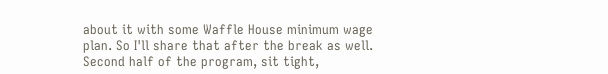about it with some Waffle House minimum wage plan. So I'll share that after the break as well. Second half of the program, sit tight,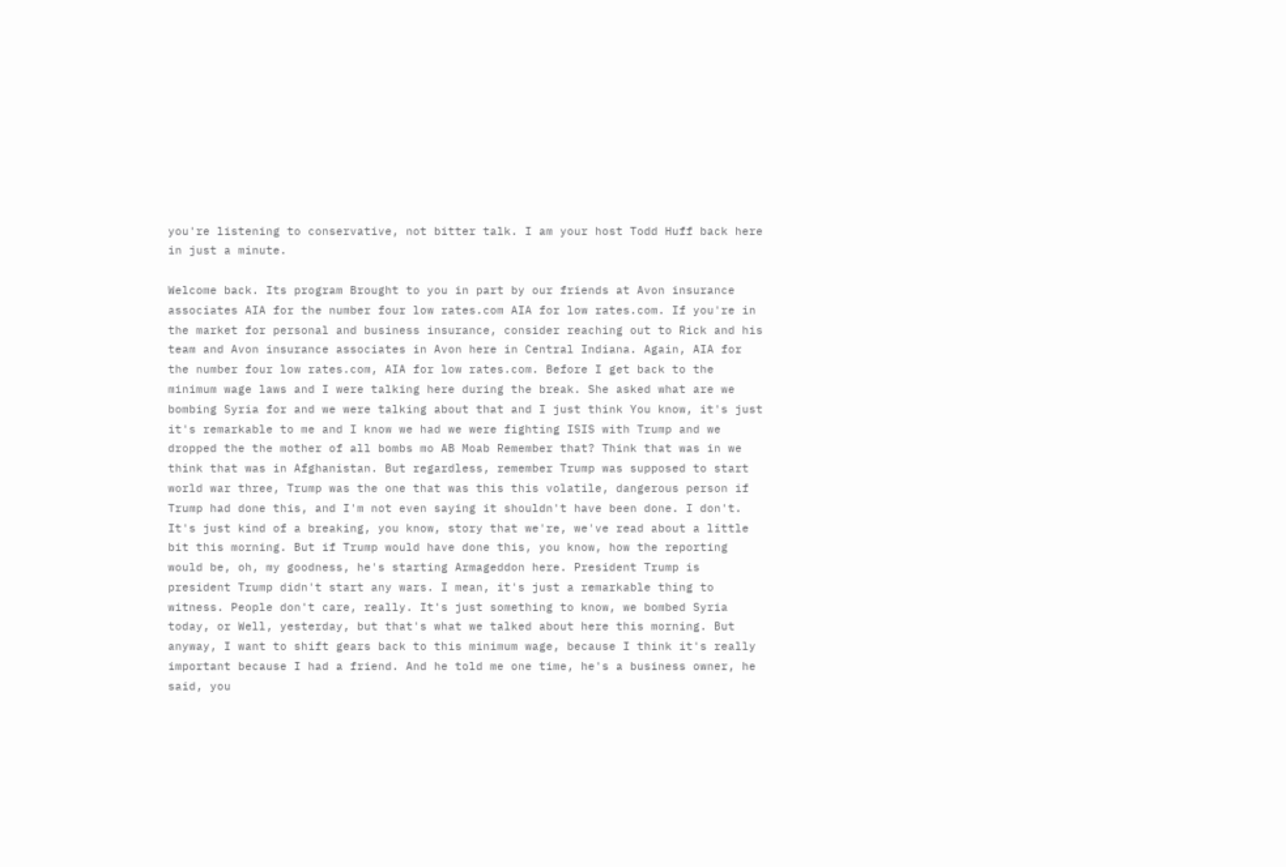you're listening to conservative, not bitter talk. I am your host Todd Huff back here in just a minute.

Welcome back. Its program Brought to you in part by our friends at Avon insurance associates AIA for the number four low rates.com AIA for low rates.com. If you're in the market for personal and business insurance, consider reaching out to Rick and his team and Avon insurance associates in Avon here in Central Indiana. Again, AIA for the number four low rates.com, AIA for low rates.com. Before I get back to the minimum wage laws and I were talking here during the break. She asked what are we bombing Syria for and we were talking about that and I just think You know, it's just it's remarkable to me and I know we had we were fighting ISIS with Trump and we dropped the the mother of all bombs mo AB Moab Remember that? Think that was in we think that was in Afghanistan. But regardless, remember Trump was supposed to start world war three, Trump was the one that was this this volatile, dangerous person if Trump had done this, and I'm not even saying it shouldn't have been done. I don't. It's just kind of a breaking, you know, story that we're, we've read about a little bit this morning. But if Trump would have done this, you know, how the reporting would be, oh, my goodness, he's starting Armageddon here. President Trump is president Trump didn't start any wars. I mean, it's just a remarkable thing to witness. People don't care, really. It's just something to know, we bombed Syria today, or Well, yesterday, but that's what we talked about here this morning. But anyway, I want to shift gears back to this minimum wage, because I think it's really important because I had a friend. And he told me one time, he's a business owner, he said, you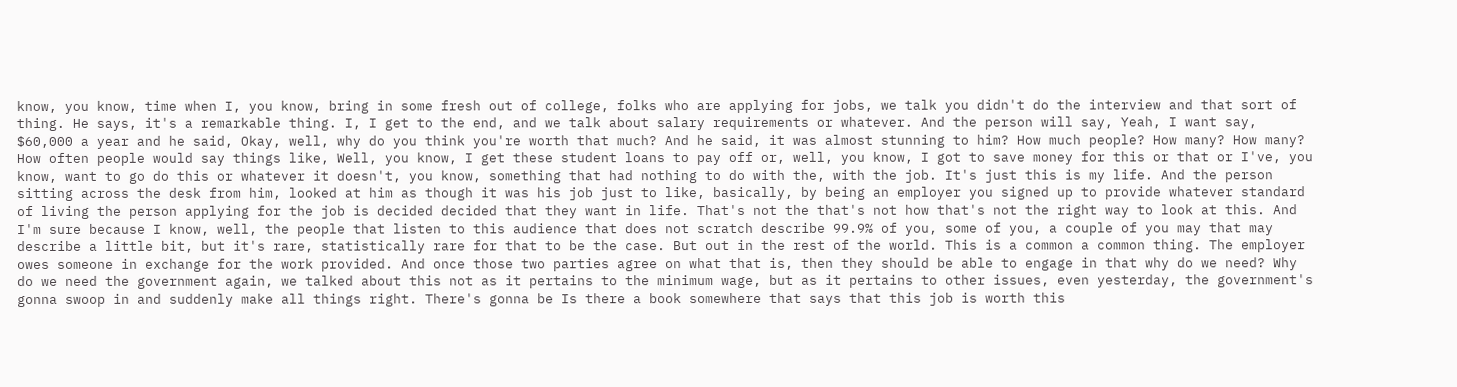know, you know, time when I, you know, bring in some fresh out of college, folks who are applying for jobs, we talk you didn't do the interview and that sort of thing. He says, it's a remarkable thing. I, I get to the end, and we talk about salary requirements or whatever. And the person will say, Yeah, I want say, $60,000 a year and he said, Okay, well, why do you think you're worth that much? And he said, it was almost stunning to him? How much people? How many? How many? How often people would say things like, Well, you know, I get these student loans to pay off or, well, you know, I got to save money for this or that or I've, you know, want to go do this or whatever it doesn't, you know, something that had nothing to do with the, with the job. It's just this is my life. And the person sitting across the desk from him, looked at him as though it was his job just to like, basically, by being an employer you signed up to provide whatever standard of living the person applying for the job is decided decided that they want in life. That's not the that's not how that's not the right way to look at this. And I'm sure because I know, well, the people that listen to this audience that does not scratch describe 99.9% of you, some of you, a couple of you may that may describe a little bit, but it's rare, statistically rare for that to be the case. But out in the rest of the world. This is a common a common thing. The employer owes someone in exchange for the work provided. And once those two parties agree on what that is, then they should be able to engage in that why do we need? Why do we need the government again, we talked about this not as it pertains to the minimum wage, but as it pertains to other issues, even yesterday, the government's gonna swoop in and suddenly make all things right. There's gonna be Is there a book somewhere that says that this job is worth this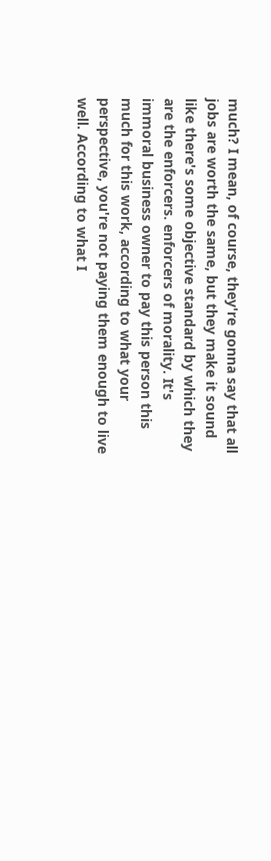much? I mean, of course, they're gonna say that all jobs are worth the same, but they make it sound like there's some objective standard by which they are the enforcers. enforcers of morality. It's immoral business owner to pay this person this much for this work, according to what your perspective, you're not paying them enough to live well. According to what I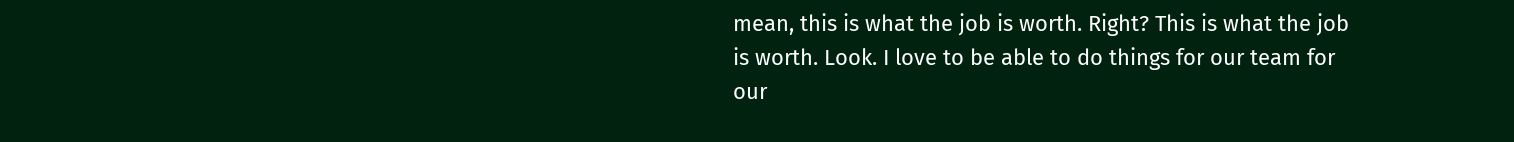mean, this is what the job is worth. Right? This is what the job is worth. Look. I love to be able to do things for our team for our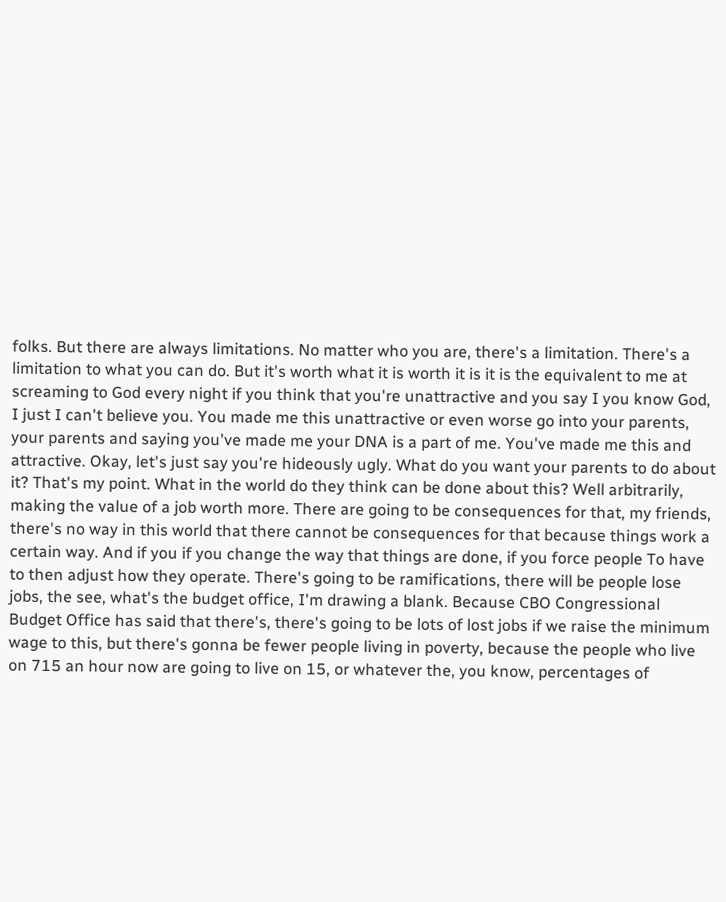folks. But there are always limitations. No matter who you are, there's a limitation. There's a limitation to what you can do. But it's worth what it is worth it is it is the equivalent to me at screaming to God every night if you think that you're unattractive and you say I you know God, I just I can't believe you. You made me this unattractive or even worse go into your parents, your parents and saying you've made me your DNA is a part of me. You've made me this and attractive. Okay, let's just say you're hideously ugly. What do you want your parents to do about it? That's my point. What in the world do they think can be done about this? Well arbitrarily, making the value of a job worth more. There are going to be consequences for that, my friends, there's no way in this world that there cannot be consequences for that because things work a certain way. And if you if you change the way that things are done, if you force people To have to then adjust how they operate. There's going to be ramifications, there will be people lose jobs, the see, what's the budget office, I'm drawing a blank. Because CBO Congressional Budget Office has said that there's, there's going to be lots of lost jobs if we raise the minimum wage to this, but there's gonna be fewer people living in poverty, because the people who live on 715 an hour now are going to live on 15, or whatever the, you know, percentages of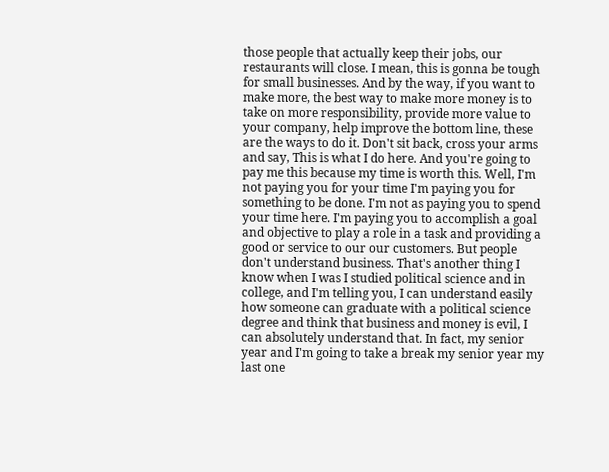those people that actually keep their jobs, our restaurants will close. I mean, this is gonna be tough for small businesses. And by the way, if you want to make more, the best way to make more money is to take on more responsibility, provide more value to your company, help improve the bottom line, these are the ways to do it. Don't sit back, cross your arms and say, This is what I do here. And you're going to pay me this because my time is worth this. Well, I'm not paying you for your time I'm paying you for something to be done. I'm not as paying you to spend your time here. I'm paying you to accomplish a goal and objective to play a role in a task and providing a good or service to our our customers. But people don't understand business. That's another thing I know when I was I studied political science and in college, and I'm telling you, I can understand easily how someone can graduate with a political science degree and think that business and money is evil, I can absolutely understand that. In fact, my senior year and I'm going to take a break my senior year my last one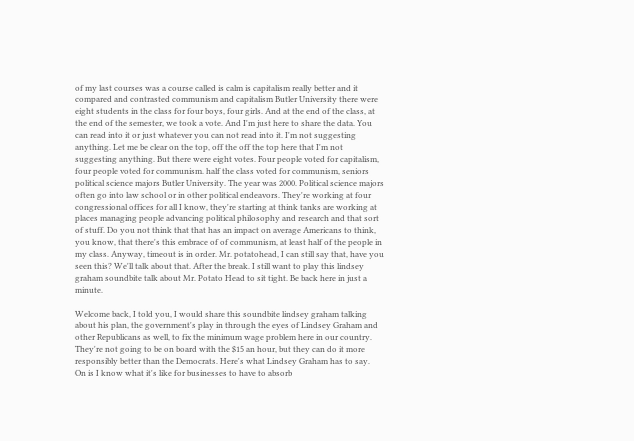of my last courses was a course called is calm is capitalism really better and it compared and contrasted communism and capitalism Butler University there were eight students in the class for four boys, four girls. And at the end of the class, at the end of the semester, we took a vote. And I'm just here to share the data. You can read into it or just whatever you can not read into it. I'm not suggesting anything. Let me be clear on the top, off the off the top here that I'm not suggesting anything. But there were eight votes. Four people voted for capitalism, four people voted for communism. half the class voted for communism, seniors political science majors Butler University. The year was 2000. Political science majors often go into law school or in other political endeavors. They're working at four congressional offices for all I know, they're starting at think tanks are working at places managing people advancing political philosophy and research and that sort of stuff. Do you not think that that has an impact on average Americans to think, you know, that there's this embrace of of communism, at least half of the people in my class. Anyway, timeout is in order. Mr. potatohead, I can still say that, have you seen this? We'll talk about that. After the break. I still want to play this lindsey graham soundbite talk about Mr. Potato Head to sit tight. Be back here in just a minute.

Welcome back, I told you, I would share this soundbite lindsey graham talking about his plan, the government's play in through the eyes of Lindsey Graham and other Republicans as well, to fix the minimum wage problem here in our country. They're not going to be on board with the $15 an hour, but they can do it more responsibly better than the Democrats. Here's what Lindsey Graham has to say.
On is I know what it's like for businesses to have to absorb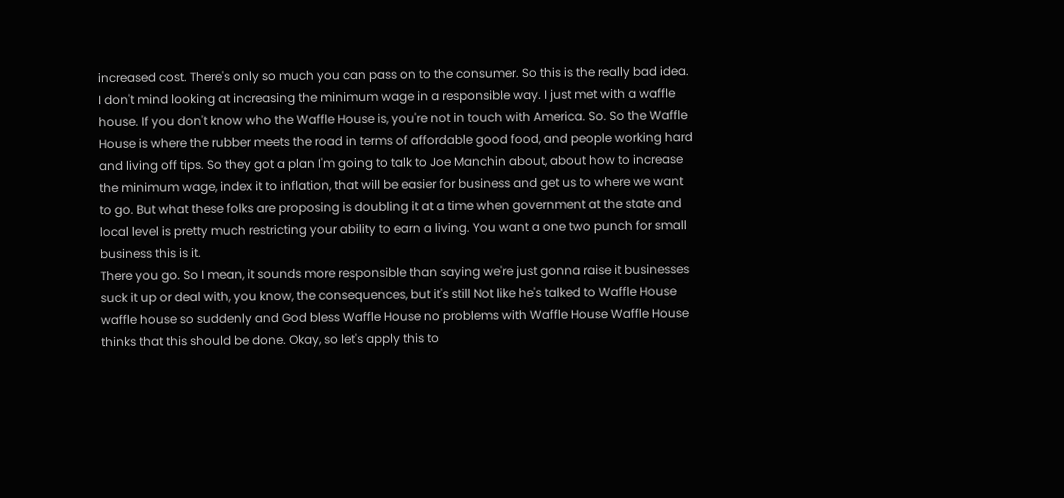increased cost. There's only so much you can pass on to the consumer. So this is the really bad idea. I don't mind looking at increasing the minimum wage in a responsible way. I just met with a waffle house. If you don't know who the Waffle House is, you're not in touch with America. So. So the Waffle House is where the rubber meets the road in terms of affordable good food, and people working hard and living off tips. So they got a plan I'm going to talk to Joe Manchin about, about how to increase the minimum wage, index it to inflation, that will be easier for business and get us to where we want to go. But what these folks are proposing is doubling it at a time when government at the state and local level is pretty much restricting your ability to earn a living. You want a one two punch for small business this is it.
There you go. So I mean, it sounds more responsible than saying we're just gonna raise it businesses suck it up or deal with, you know, the consequences, but it's still Not like he's talked to Waffle House waffle house so suddenly and God bless Waffle House no problems with Waffle House Waffle House thinks that this should be done. Okay, so let's apply this to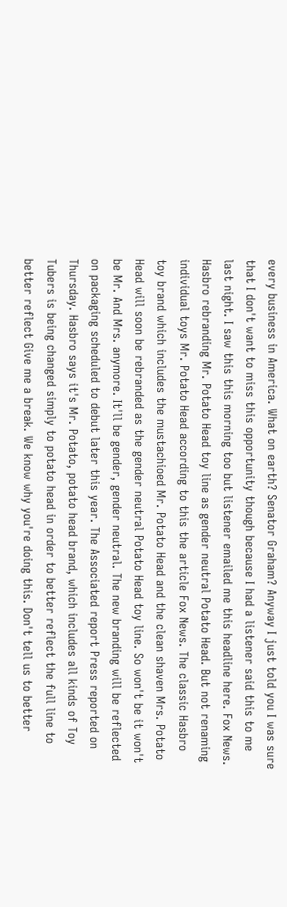every business in America. What on earth? Senator Graham? Anyway I just told you I was sure that I don't want to miss this opportunity though because I had a listener said this to me last night. I saw this this morning too but listener emailed me this headline here. Fox News. Hasbro rebranding Mr. Potato Head toy line as gender neutral Potato Head. But not renaming individual toys Mr. Potato Head according to this the article Fox News. The classic Hasbro toy brand which includes the mustachioed Mr. Potato Head and the clean shaven Mrs. Potato Head will soon be rebranded as the gender neutral Potato Head toy line. So won't be it won't be Mr. And Mrs. anymore. It'll be gender, gender neutral. The new branding will be reflected on packaging scheduled to debut later this year. The Associated report Press reported on Thursday. Hasbro says it's Mr. Potato, potato head brand, which includes all kinds of Toy Tubers is being changed simply to potato head in order to better reflect the full line to better reflect Give me a break. We know why you're doing this. Don't tell us to better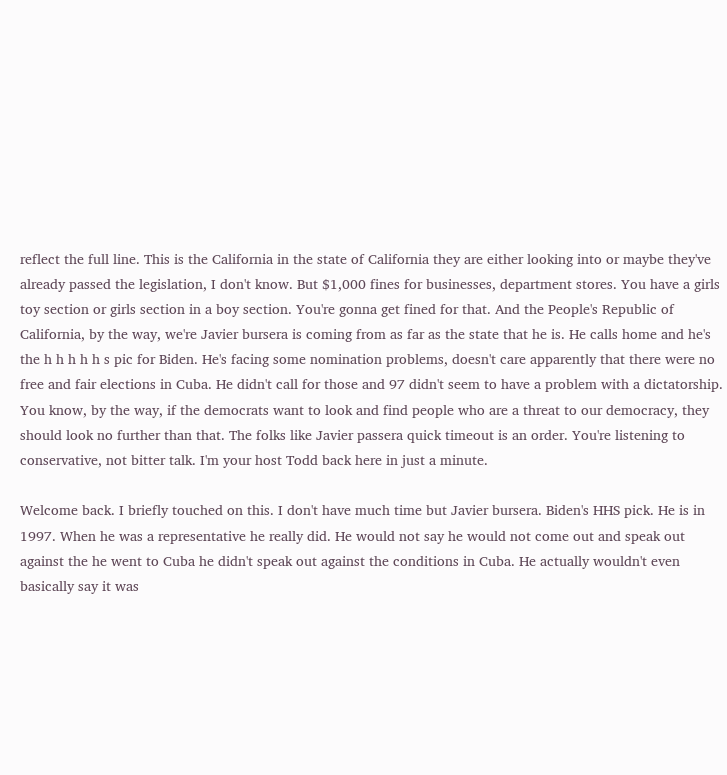reflect the full line. This is the California in the state of California they are either looking into or maybe they've already passed the legislation, I don't know. But $1,000 fines for businesses, department stores. You have a girls toy section or girls section in a boy section. You're gonna get fined for that. And the People's Republic of California, by the way, we're Javier bursera is coming from as far as the state that he is. He calls home and he's the h h h h h s pic for Biden. He's facing some nomination problems, doesn't care apparently that there were no free and fair elections in Cuba. He didn't call for those and 97 didn't seem to have a problem with a dictatorship. You know, by the way, if the democrats want to look and find people who are a threat to our democracy, they should look no further than that. The folks like Javier passera quick timeout is an order. You're listening to conservative, not bitter talk. I'm your host Todd back here in just a minute.

Welcome back. I briefly touched on this. I don't have much time but Javier bursera. Biden's HHS pick. He is in 1997. When he was a representative he really did. He would not say he would not come out and speak out against the he went to Cuba he didn't speak out against the conditions in Cuba. He actually wouldn't even basically say it was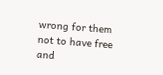wrong for them not to have free and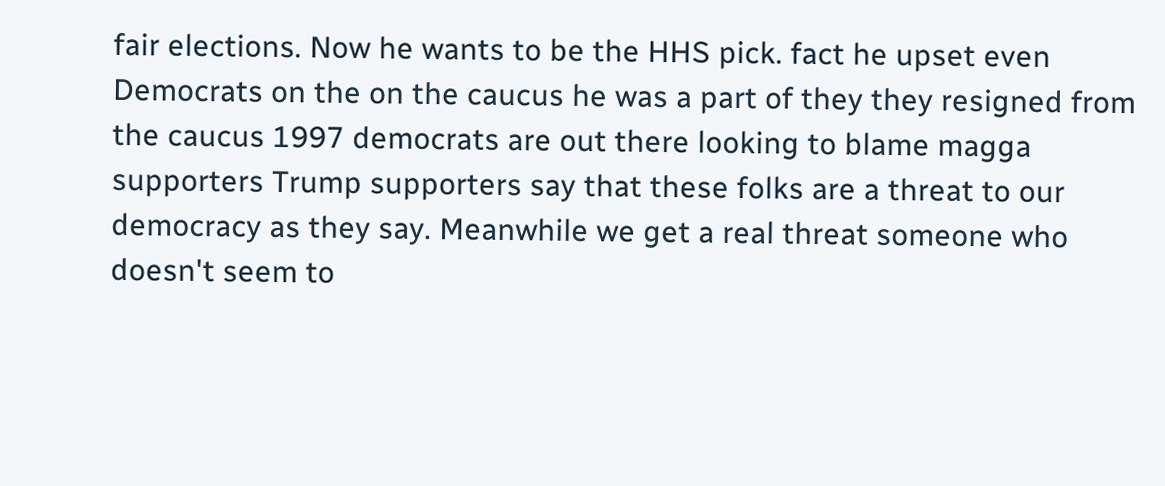fair elections. Now he wants to be the HHS pick. fact he upset even Democrats on the on the caucus he was a part of they they resigned from the caucus 1997 democrats are out there looking to blame magga supporters Trump supporters say that these folks are a threat to our democracy as they say. Meanwhile we get a real threat someone who doesn't seem to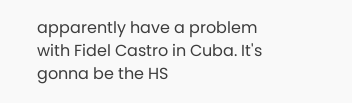apparently have a problem with Fidel Castro in Cuba. It's gonna be the HS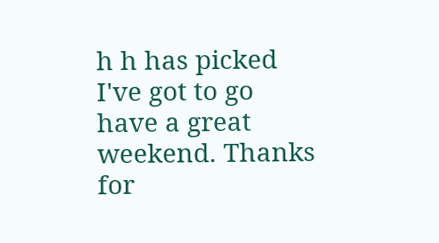h h has picked I've got to go have a great weekend. Thanks for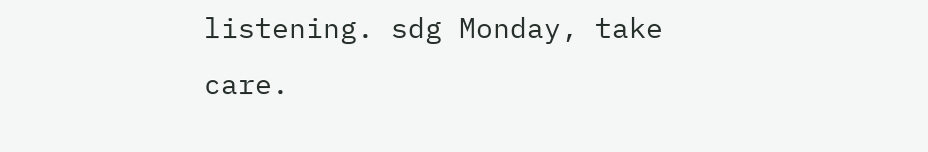listening. sdg Monday, take care.